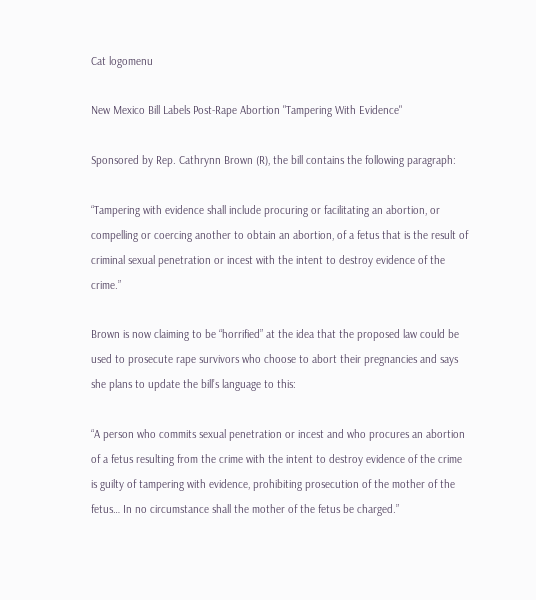Cat logomenu

New Mexico Bill Labels Post-Rape Abortion "Tampering With Evidence"

Sponsored by Rep. Cathrynn Brown (R), the bill contains the following paragraph:

“Tampering with evidence shall include procuring or facilitating an abortion, or compelling or coercing another to obtain an abortion, of a fetus that is the result of criminal sexual penetration or incest with the intent to destroy evidence of the crime.”

Brown is now claiming to be “horrified” at the idea that the proposed law could be used to prosecute rape survivors who choose to abort their pregnancies and says she plans to update the bill’s language to this:

“A person who commits sexual penetration or incest and who procures an abortion of a fetus resulting from the crime with the intent to destroy evidence of the crime is guilty of tampering with evidence, prohibiting prosecution of the mother of the fetus… In no circumstance shall the mother of the fetus be charged.”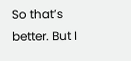So that’s better. But I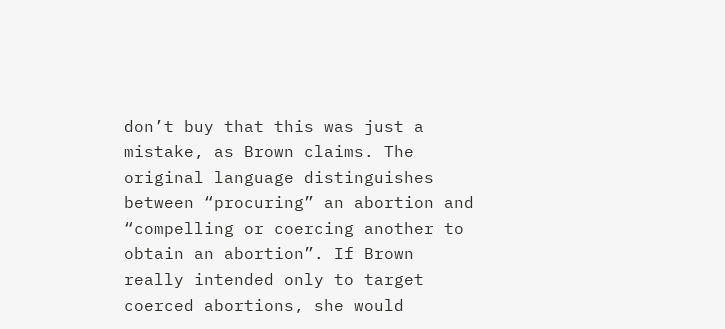don’t buy that this was just a mistake, as Brown claims. The original language distinguishes between “procuring” an abortion and “compelling or coercing another to obtain an abortion”. If Brown really intended only to target coerced abortions, she would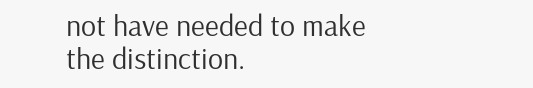not have needed to make the distinction.